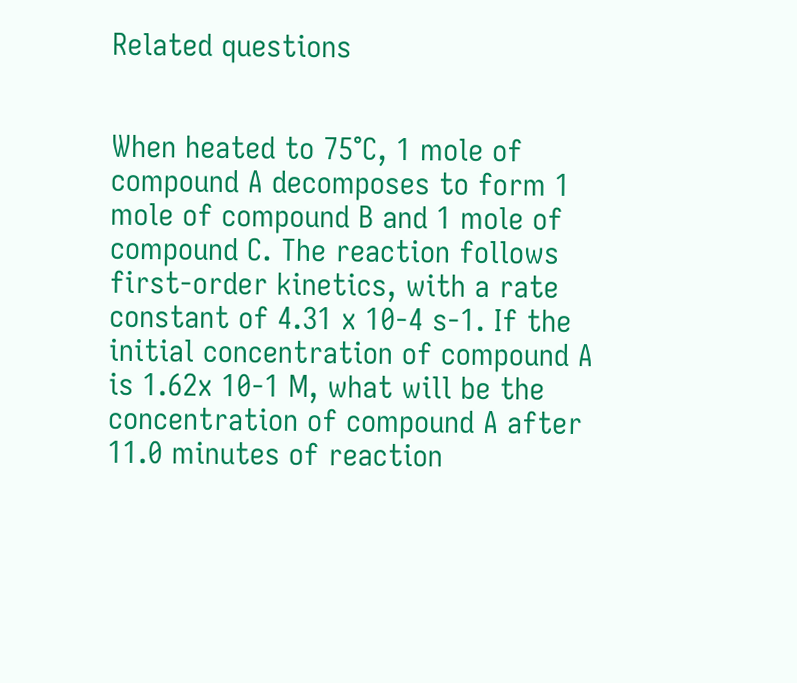Related questions


When heated to 75°C, 1 mole of compound A decomposes to form 1 mole of compound B and 1 mole of compound C. The reaction follows first-order kinetics, with a rate constant of 4.31 x 10-4 s-1. If the initial concentration of compound A is 1.62x 10-1 M, what will be the concentration of compound A after 11.0 minutes of reaction